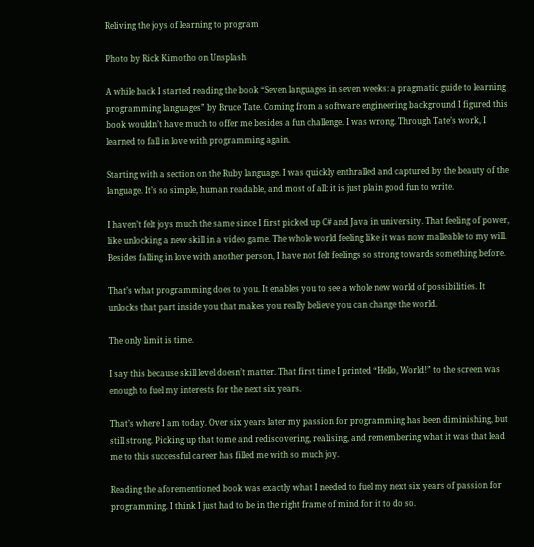Reliving the joys of learning to program

Photo by Rick Kimotho on Unsplash

A while back I started reading the book “Seven languages in seven weeks: a pragmatic guide to learning programming languages” by Bruce Tate. Coming from a software engineering background I figured this book wouldn’t have much to offer me besides a fun challenge. I was wrong. Through Tate’s work, I learned to fall in love with programming again.

Starting with a section on the Ruby language. I was quickly enthralled and captured by the beauty of the language. It’s so simple, human readable, and most of all: it is just plain good fun to write.

I haven’t felt joys much the same since I first picked up C# and Java in university. That feeling of power, like unlocking a new skill in a video game. The whole world feeling like it was now malleable to my will. Besides falling in love with another person, I have not felt feelings so strong towards something before.

That’s what programming does to you. It enables you to see a whole new world of possibilities. It unlocks that part inside you that makes you really believe you can change the world.

The only limit is time.

I say this because skill level doesn’t matter. That first time I printed “Hello, World!” to the screen was enough to fuel my interests for the next six years.

That’s where I am today. Over six years later my passion for programming has been diminishing, but still strong. Picking up that tome and rediscovering, realising, and remembering what it was that lead me to this successful career has filled me with so much joy.

Reading the aforementioned book was exactly what I needed to fuel my next six years of passion for programming. I think I just had to be in the right frame of mind for it to do so.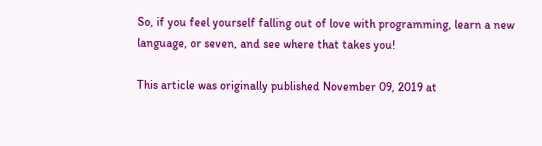So, if you feel yourself falling out of love with programming, learn a new language, or seven, and see where that takes you!

This article was originally published November 09, 2019 at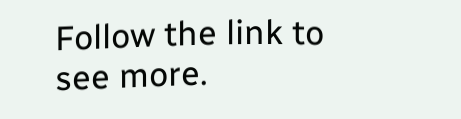Follow the link to see more.